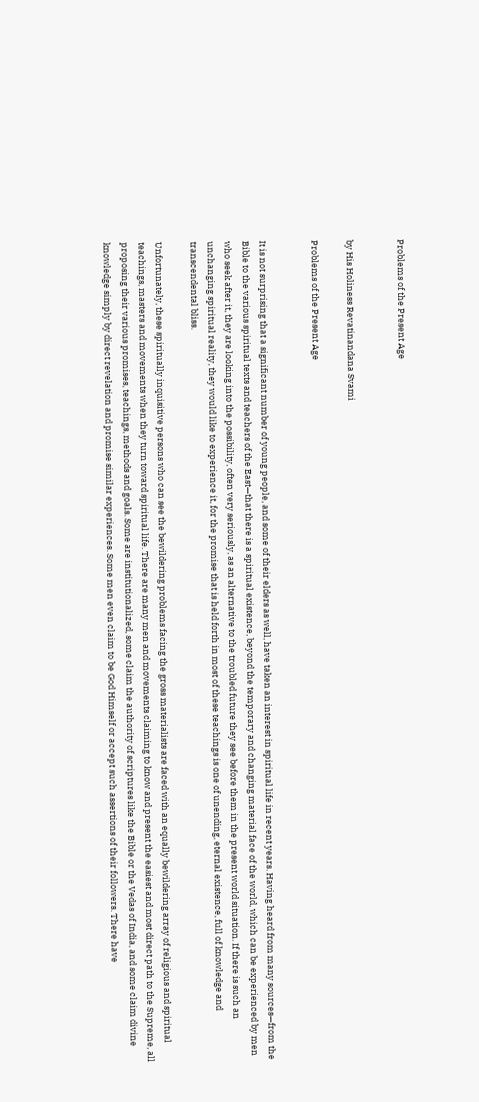Problems of the Present Age


by His Holiness Revatinandana Svami

Problems of the Present Age


It is not surprising that a significant number of young people, and some of their elders as well, have taken an interest in spiritual life in recent years. Having heard from many sources—from the Bible to the various spiritual texts and teachers of the East—that there is a spiritual existence, beyond the temporary and changing material face of the world, which can be experienced by men who seek after it, they are looking into the possibility, often very seriously, as an alternative to the troubled future they see before them in the present world situation. If there is such an unchanging spiritual reality, they would like to experience it, for the promise that is held forth in most of these teachings is one of unending, eternal existence, full of knowledge and transcendental bliss.

Unfortunately, these spiritually inquisitive persons who can see the bewildering problems facing the gross materialists are faced with an equally bewildering array of religious and spiritual teachings, masters and movements when they turn toward spiritual life. There are many men and movements claiming to know and present the easiest and most direct path to the Supreme, all proposing their various promises, teachings, methods and goals. Some are institutionalized, some claim the authority of scriptures like the Bible or the Vedas of India, and some claim divine knowledge simply by direct revelation and promise similar experiences. Some men even claim to be God Himself or accept such assertions of their followers. There have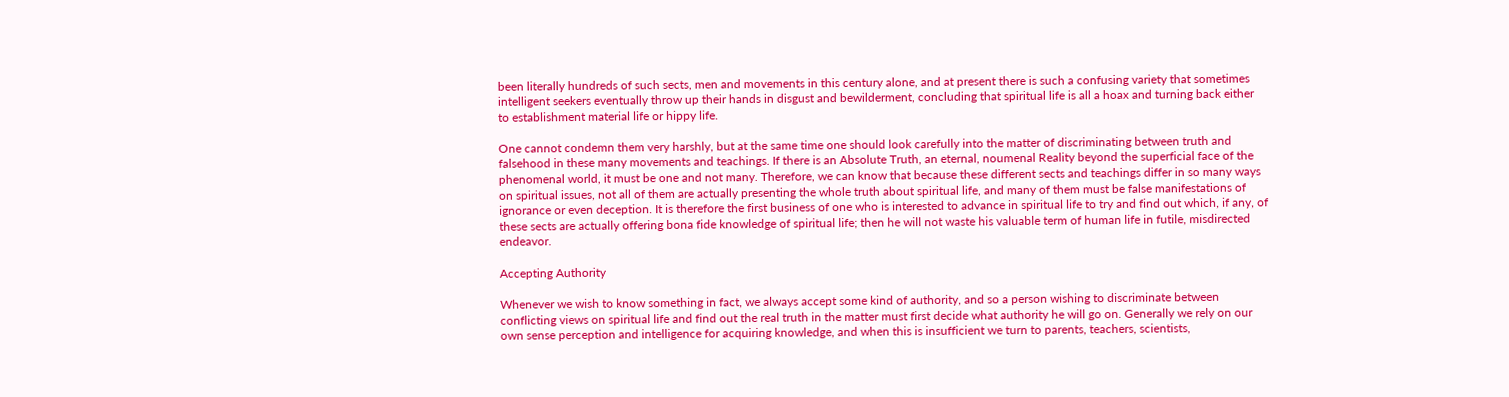been literally hundreds of such sects, men and movements in this century alone, and at present there is such a confusing variety that sometimes intelligent seekers eventually throw up their hands in disgust and bewilderment, concluding that spiritual life is all a hoax and turning back either to establishment material life or hippy life.

One cannot condemn them very harshly, but at the same time one should look carefully into the matter of discriminating between truth and falsehood in these many movements and teachings. If there is an Absolute Truth, an eternal, noumenal Reality beyond the superficial face of the phenomenal world, it must be one and not many. Therefore, we can know that because these different sects and teachings differ in so many ways on spiritual issues, not all of them are actually presenting the whole truth about spiritual life, and many of them must be false manifestations of ignorance or even deception. It is therefore the first business of one who is interested to advance in spiritual life to try and find out which, if any, of these sects are actually offering bona fide knowledge of spiritual life; then he will not waste his valuable term of human life in futile, misdirected endeavor.

Accepting Authority

Whenever we wish to know something in fact, we always accept some kind of authority, and so a person wishing to discriminate between conflicting views on spiritual life and find out the real truth in the matter must first decide what authority he will go on. Generally we rely on our own sense perception and intelligence for acquiring knowledge, and when this is insufficient we turn to parents, teachers, scientists,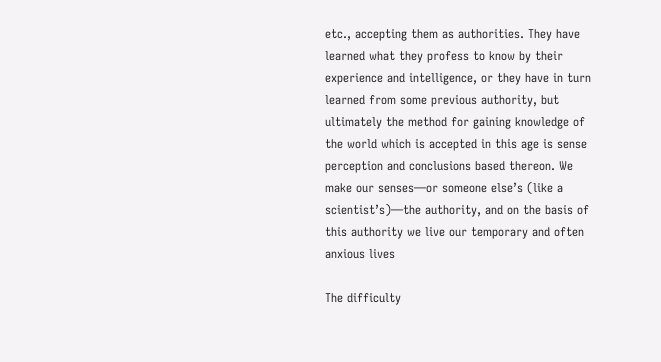etc., accepting them as authorities. They have learned what they profess to know by their experience and intelligence, or they have in turn learned from some previous authority, but ultimately the method for gaining knowledge of the world which is accepted in this age is sense perception and conclusions based thereon. We make our senses—or someone else’s (like a scientist’s)—the authority, and on the basis of this authority we live our temporary and often anxious lives

The difficulty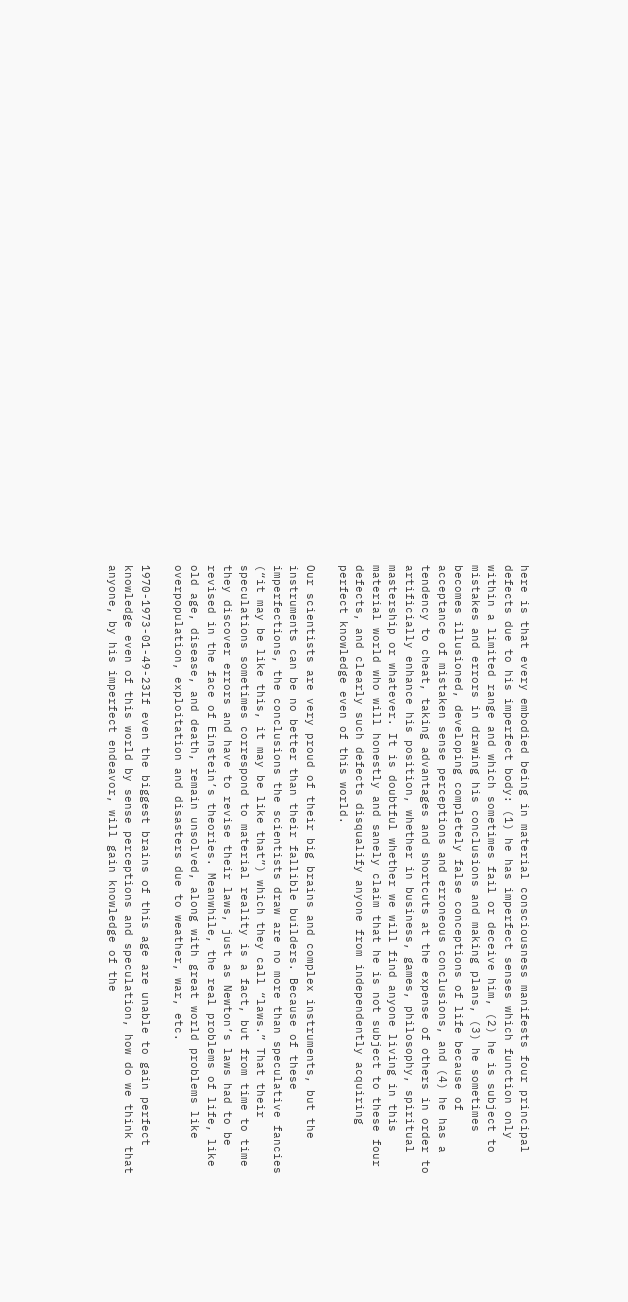here is that every embodied being in material consciousness manifests four principal defects due to his imperfect body: (1) he has imperfect senses which function only within a limited range and which sometimes fail or deceive him, (2) he is subject to mistakes and errors in drawing his conclusions and making plans, (3) he sometimes becomes illusioned, developing completely false conceptions of life because of acceptance of mistaken sense perceptions and erroneous conclusions, and (4) he has a tendency to cheat, taking advantages and shortcuts at the expense of others in order to artificially enhance his position, whether in business, games, philosophy, spiritual mastership or whatever. It is doubtful whether we will find anyone living in this material world who will honestly and sanely claim that he is not subject to these four defects, and clearly such defects disqualify anyone from independently acquiring perfect knowledge even of this world.

Our scientists are very proud of their big brains and complex instruments, but the instruments can be no better than their fallible builders. Because of these imperfections, the conclusions the scientists draw are no more than speculative fancies (“it may be like this, it may be like that”) which they call “laws.” That their speculations sometimes correspond to material reality is a fact, but from time to time they discover errors and have to revise their laws, just as Newton’s laws had to be revised in the face of Einstein’s theories. Meanwhile, the real problems of life, like old age, disease, and death, remain unsolved, along with great world problems like overpopulation, exploitation and disasters due to weather, war, etc.

1970-1973-01-49-23If even the biggest brains of this age are unable to gain perfect knowledge even of this world by sense perceptions and speculation, how do we think that anyone, by his imperfect endeavor, will gain knowledge of the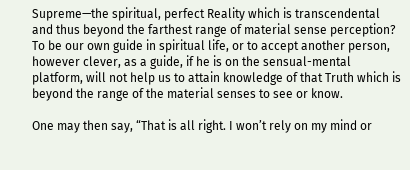Supreme—the spiritual, perfect Reality which is transcendental and thus beyond the farthest range of material sense perception? To be our own guide in spiritual life, or to accept another person, however clever, as a guide, if he is on the sensual-mental platform, will not help us to attain knowledge of that Truth which is beyond the range of the material senses to see or know.

One may then say, “That is all right. I won’t rely on my mind or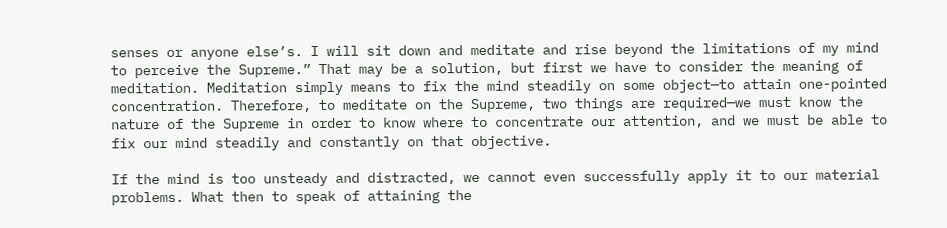senses or anyone else’s. I will sit down and meditate and rise beyond the limitations of my mind to perceive the Supreme.” That may be a solution, but first we have to consider the meaning of meditation. Meditation simply means to fix the mind steadily on some object—to attain one-pointed concentration. Therefore, to meditate on the Supreme, two things are required—we must know the nature of the Supreme in order to know where to concentrate our attention, and we must be able to fix our mind steadily and constantly on that objective.

If the mind is too unsteady and distracted, we cannot even successfully apply it to our material problems. What then to speak of attaining the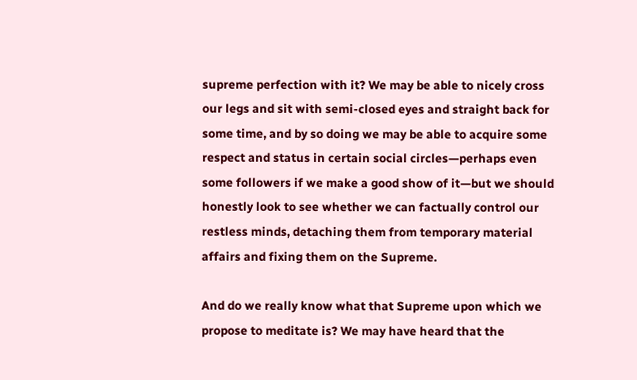supreme perfection with it? We may be able to nicely cross our legs and sit with semi-closed eyes and straight back for some time, and by so doing we may be able to acquire some respect and status in certain social circles—perhaps even some followers if we make a good show of it—but we should honestly look to see whether we can factually control our restless minds, detaching them from temporary material affairs and fixing them on the Supreme.

And do we really know what that Supreme upon which we propose to meditate is? We may have heard that the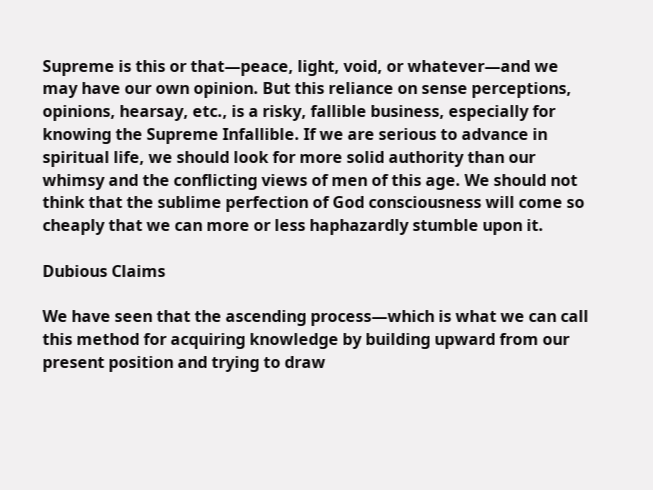Supreme is this or that—peace, light, void, or whatever—and we may have our own opinion. But this reliance on sense perceptions, opinions, hearsay, etc., is a risky, fallible business, especially for knowing the Supreme Infallible. If we are serious to advance in spiritual life, we should look for more solid authority than our whimsy and the conflicting views of men of this age. We should not think that the sublime perfection of God consciousness will come so cheaply that we can more or less haphazardly stumble upon it.

Dubious Claims

We have seen that the ascending process—which is what we can call this method for acquiring knowledge by building upward from our present position and trying to draw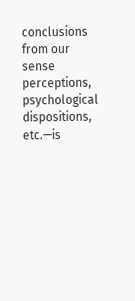conclusions from our sense perceptions, psychological dispositions, etc.—is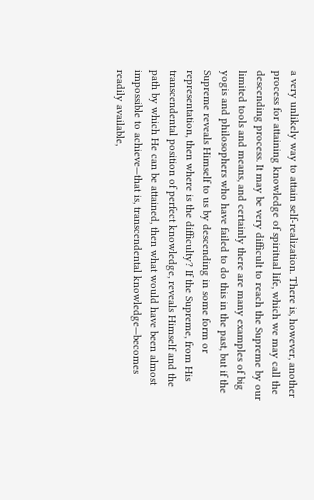a very unlikely way to attain self-realization. There is, however, another process for attaining knowledge of spiritual life, which we may call the descending process. It may be very difficult to reach the Supreme by our limited tools and means, and certainly there are many examples of big yogis and philosophers who have failed to do this in the past, but if the Supreme reveals Himself to us by descending in some form or representation, then where is the difficulty? If the Supreme, from His transcendental position of perfect knowledge, reveals Himself and the path by which He can be attained, then what would have been almost impossible to achieve—that is, transcendental knowledge—becomes readily available,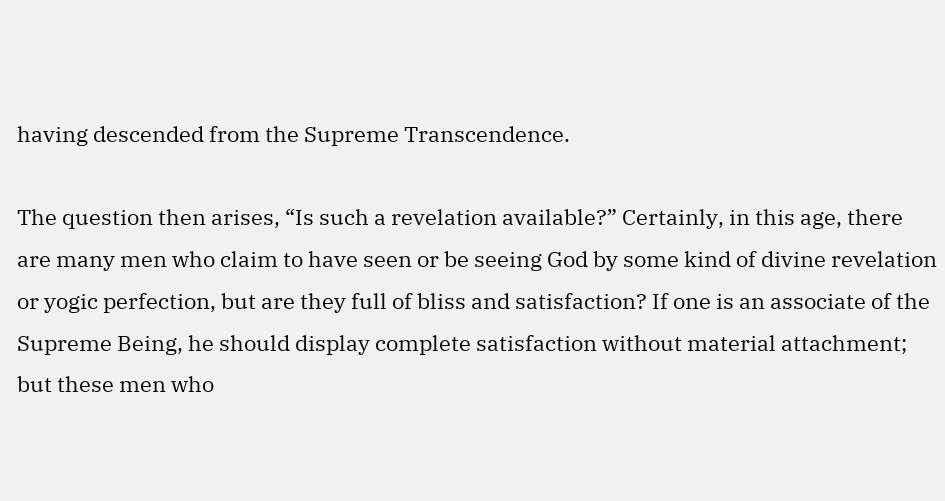having descended from the Supreme Transcendence.

The question then arises, “Is such a revelation available?” Certainly, in this age, there are many men who claim to have seen or be seeing God by some kind of divine revelation or yogic perfection, but are they full of bliss and satisfaction? If one is an associate of the Supreme Being, he should display complete satisfaction without material attachment; but these men who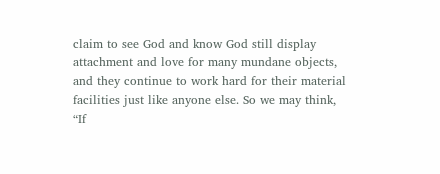claim to see God and know God still display attachment and love for many mundane objects, and they continue to work hard for their material facilities just like anyone else. So we may think, “If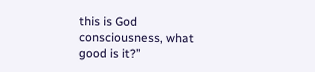this is God consciousness, what good is it?”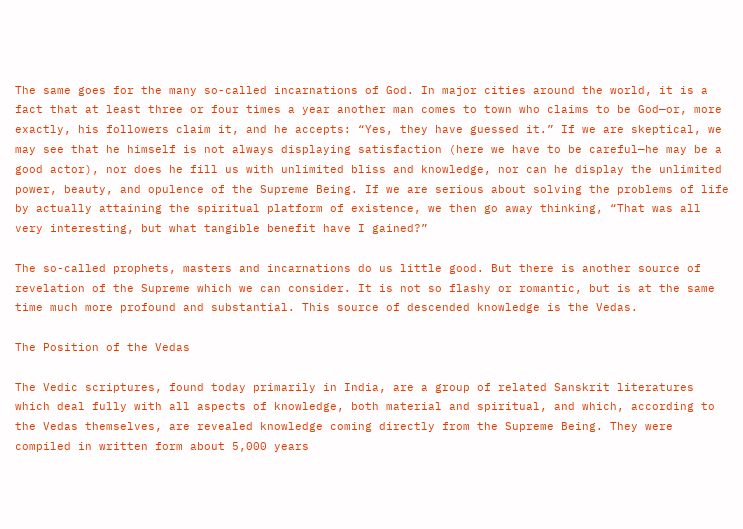The same goes for the many so-called incarnations of God. In major cities around the world, it is a fact that at least three or four times a year another man comes to town who claims to be God—or, more exactly, his followers claim it, and he accepts: “Yes, they have guessed it.” If we are skeptical, we may see that he himself is not always displaying satisfaction (here we have to be careful—he may be a good actor), nor does he fill us with unlimited bliss and knowledge, nor can he display the unlimited power, beauty, and opulence of the Supreme Being. If we are serious about solving the problems of life by actually attaining the spiritual platform of existence, we then go away thinking, “That was all very interesting, but what tangible benefit have I gained?”

The so-called prophets, masters and incarnations do us little good. But there is another source of revelation of the Supreme which we can consider. It is not so flashy or romantic, but is at the same time much more profound and substantial. This source of descended knowledge is the Vedas.

The Position of the Vedas

The Vedic scriptures, found today primarily in India, are a group of related Sanskrit literatures which deal fully with all aspects of knowledge, both material and spiritual, and which, according to the Vedas themselves, are revealed knowledge coming directly from the Supreme Being. They were compiled in written form about 5,000 years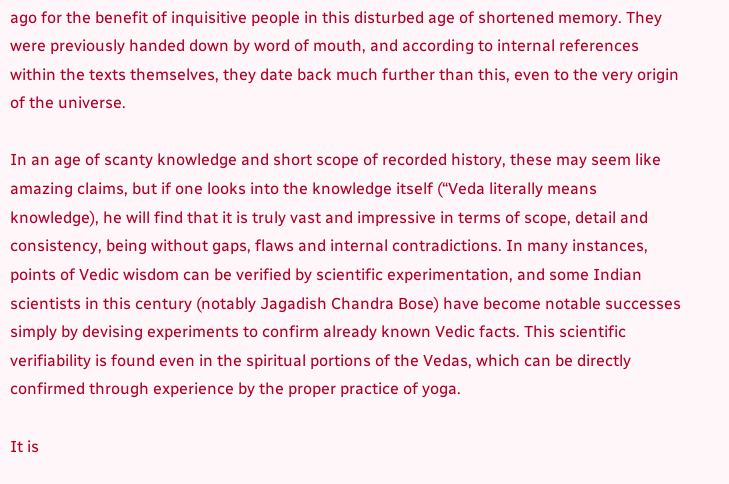ago for the benefit of inquisitive people in this disturbed age of shortened memory. They were previously handed down by word of mouth, and according to internal references within the texts themselves, they date back much further than this, even to the very origin of the universe.

In an age of scanty knowledge and short scope of recorded history, these may seem like amazing claims, but if one looks into the knowledge itself (“Veda literally means knowledge), he will find that it is truly vast and impressive in terms of scope, detail and consistency, being without gaps, flaws and internal contradictions. In many instances, points of Vedic wisdom can be verified by scientific experimentation, and some Indian scientists in this century (notably Jagadish Chandra Bose) have become notable successes simply by devising experiments to confirm already known Vedic facts. This scientific verifiability is found even in the spiritual portions of the Vedas, which can be directly confirmed through experience by the proper practice of yoga.

It is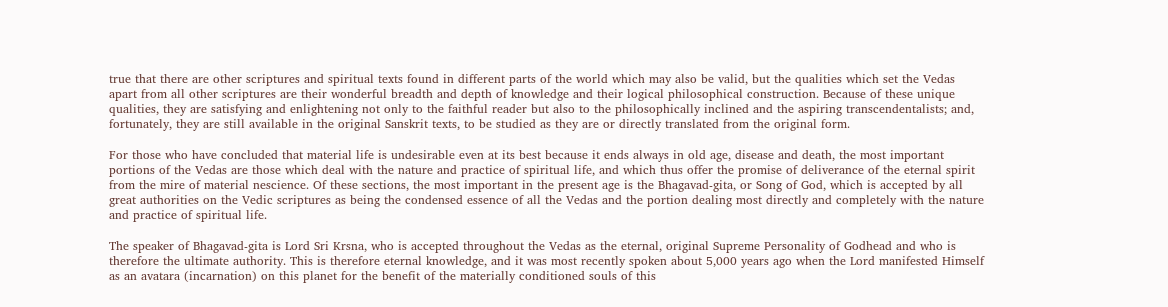true that there are other scriptures and spiritual texts found in different parts of the world which may also be valid, but the qualities which set the Vedas apart from all other scriptures are their wonderful breadth and depth of knowledge and their logical philosophical construction. Because of these unique qualities, they are satisfying and enlightening not only to the faithful reader but also to the philosophically inclined and the aspiring transcendentalists; and, fortunately, they are still available in the original Sanskrit texts, to be studied as they are or directly translated from the original form.

For those who have concluded that material life is undesirable even at its best because it ends always in old age, disease and death, the most important portions of the Vedas are those which deal with the nature and practice of spiritual life, and which thus offer the promise of deliverance of the eternal spirit from the mire of material nescience. Of these sections, the most important in the present age is the Bhagavad-gita, or Song of God, which is accepted by all great authorities on the Vedic scriptures as being the condensed essence of all the Vedas and the portion dealing most directly and completely with the nature and practice of spiritual life.

The speaker of Bhagavad-gita is Lord Sri Krsna, who is accepted throughout the Vedas as the eternal, original Supreme Personality of Godhead and who is therefore the ultimate authority. This is therefore eternal knowledge, and it was most recently spoken about 5,000 years ago when the Lord manifested Himself as an avatara (incarnation) on this planet for the benefit of the materially conditioned souls of this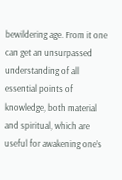bewildering age. From it one can get an unsurpassed understanding of all essential points of knowledge, both material and spiritual, which are useful for awakening one’s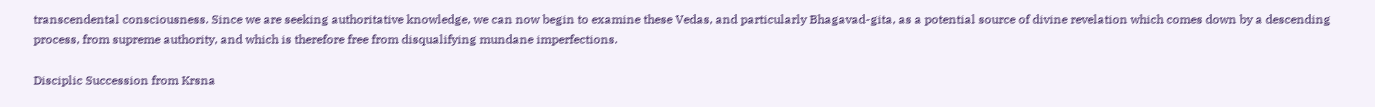transcendental consciousness. Since we are seeking authoritative knowledge, we can now begin to examine these Vedas, and particularly Bhagavad-gita, as a potential source of divine revelation which comes down by a descending process, from supreme authority, and which is therefore free from disqualifying mundane imperfections.

Disciplic Succession from Krsna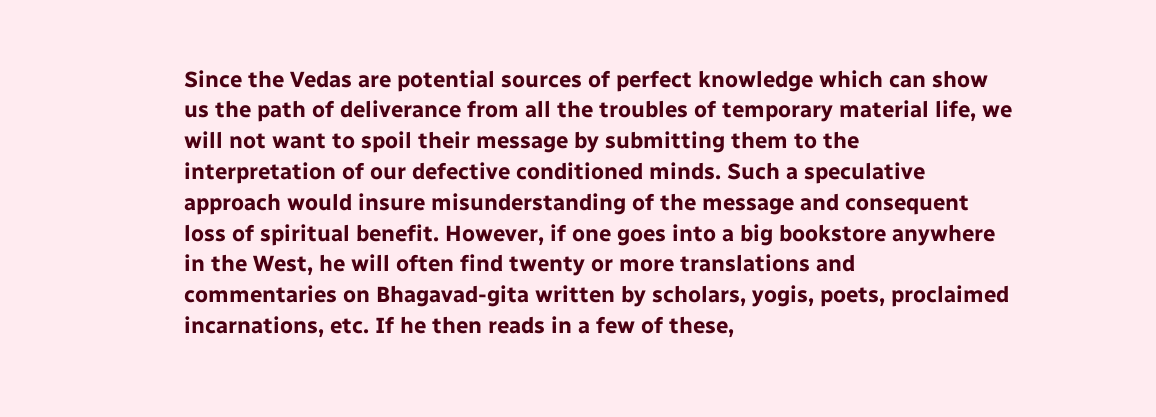Since the Vedas are potential sources of perfect knowledge which can show us the path of deliverance from all the troubles of temporary material life, we will not want to spoil their message by submitting them to the interpretation of our defective conditioned minds. Such a speculative approach would insure misunderstanding of the message and consequent loss of spiritual benefit. However, if one goes into a big bookstore anywhere in the West, he will often find twenty or more translations and commentaries on Bhagavad-gita written by scholars, yogis, poets, proclaimed incarnations, etc. If he then reads in a few of these,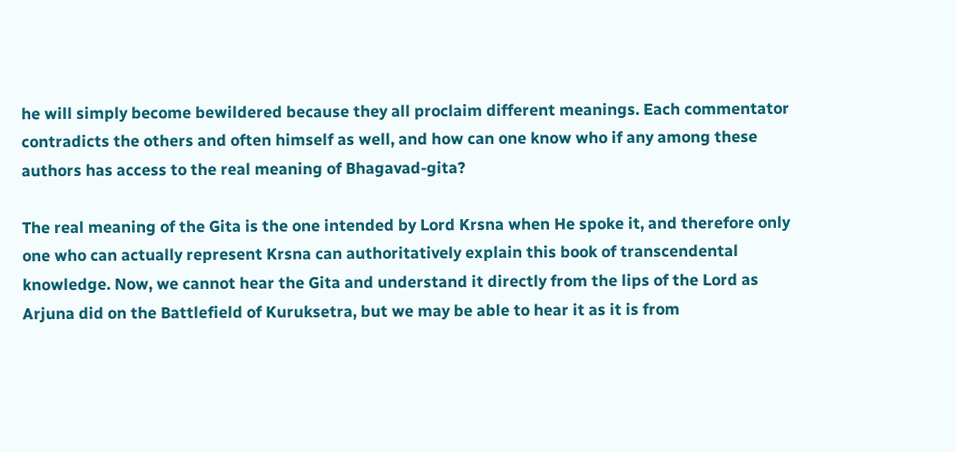he will simply become bewildered because they all proclaim different meanings. Each commentator contradicts the others and often himself as well, and how can one know who if any among these authors has access to the real meaning of Bhagavad-gita?

The real meaning of the Gita is the one intended by Lord Krsna when He spoke it, and therefore only one who can actually represent Krsna can authoritatively explain this book of transcendental knowledge. Now, we cannot hear the Gita and understand it directly from the lips of the Lord as Arjuna did on the Battlefield of Kuruksetra, but we may be able to hear it as it is from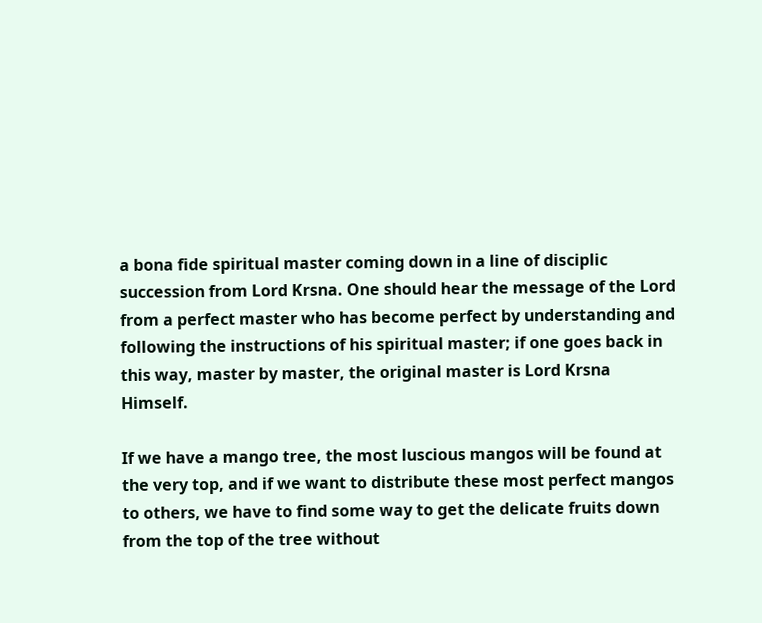a bona fide spiritual master coming down in a line of disciplic succession from Lord Krsna. One should hear the message of the Lord from a perfect master who has become perfect by understanding and following the instructions of his spiritual master; if one goes back in this way, master by master, the original master is Lord Krsna Himself.

If we have a mango tree, the most luscious mangos will be found at the very top, and if we want to distribute these most perfect mangos to others, we have to find some way to get the delicate fruits down from the top of the tree without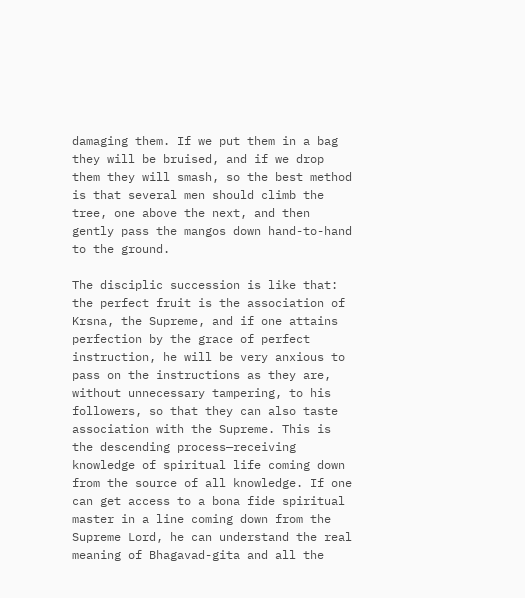damaging them. If we put them in a bag they will be bruised, and if we drop them they will smash, so the best method is that several men should climb the tree, one above the next, and then gently pass the mangos down hand-to-hand to the ground.

The disciplic succession is like that: the perfect fruit is the association of Krsna, the Supreme, and if one attains perfection by the grace of perfect instruction, he will be very anxious to pass on the instructions as they are, without unnecessary tampering, to his followers, so that they can also taste association with the Supreme. This is the descending process—receiving knowledge of spiritual life coming down from the source of all knowledge. If one can get access to a bona fide spiritual master in a line coming down from the Supreme Lord, he can understand the real meaning of Bhagavad-gita and all the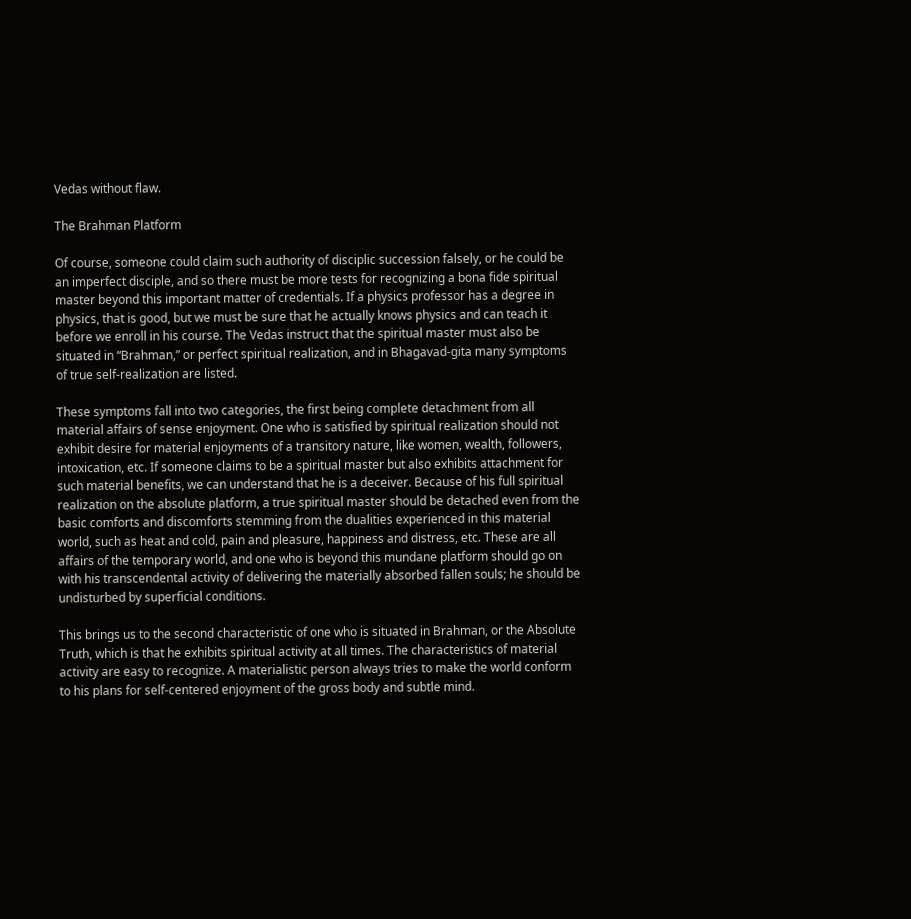Vedas without flaw.

The Brahman Platform

Of course, someone could claim such authority of disciplic succession falsely, or he could be an imperfect disciple, and so there must be more tests for recognizing a bona fide spiritual master beyond this important matter of credentials. If a physics professor has a degree in physics, that is good, but we must be sure that he actually knows physics and can teach it before we enroll in his course. The Vedas instruct that the spiritual master must also be situated in “Brahman,” or perfect spiritual realization, and in Bhagavad-gita many symptoms of true self-realization are listed.

These symptoms fall into two categories, the first being complete detachment from all material affairs of sense enjoyment. One who is satisfied by spiritual realization should not exhibit desire for material enjoyments of a transitory nature, like women, wealth, followers, intoxication, etc. If someone claims to be a spiritual master but also exhibits attachment for such material benefits, we can understand that he is a deceiver. Because of his full spiritual realization on the absolute platform, a true spiritual master should be detached even from the basic comforts and discomforts stemming from the dualities experienced in this material world, such as heat and cold, pain and pleasure, happiness and distress, etc. These are all affairs of the temporary world, and one who is beyond this mundane platform should go on with his transcendental activity of delivering the materially absorbed fallen souls; he should be undisturbed by superficial conditions.

This brings us to the second characteristic of one who is situated in Brahman, or the Absolute Truth, which is that he exhibits spiritual activity at all times. The characteristics of material activity are easy to recognize. A materialistic person always tries to make the world conform to his plans for self-centered enjoyment of the gross body and subtle mind.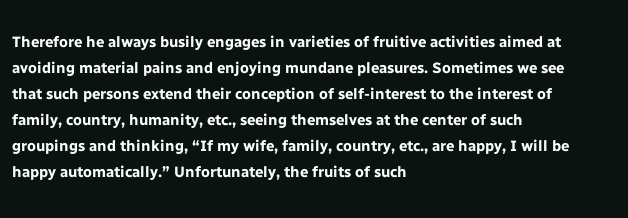Therefore he always busily engages in varieties of fruitive activities aimed at avoiding material pains and enjoying mundane pleasures. Sometimes we see that such persons extend their conception of self-interest to the interest of family, country, humanity, etc., seeing themselves at the center of such groupings and thinking, “If my wife, family, country, etc., are happy, I will be happy automatically.” Unfortunately, the fruits of such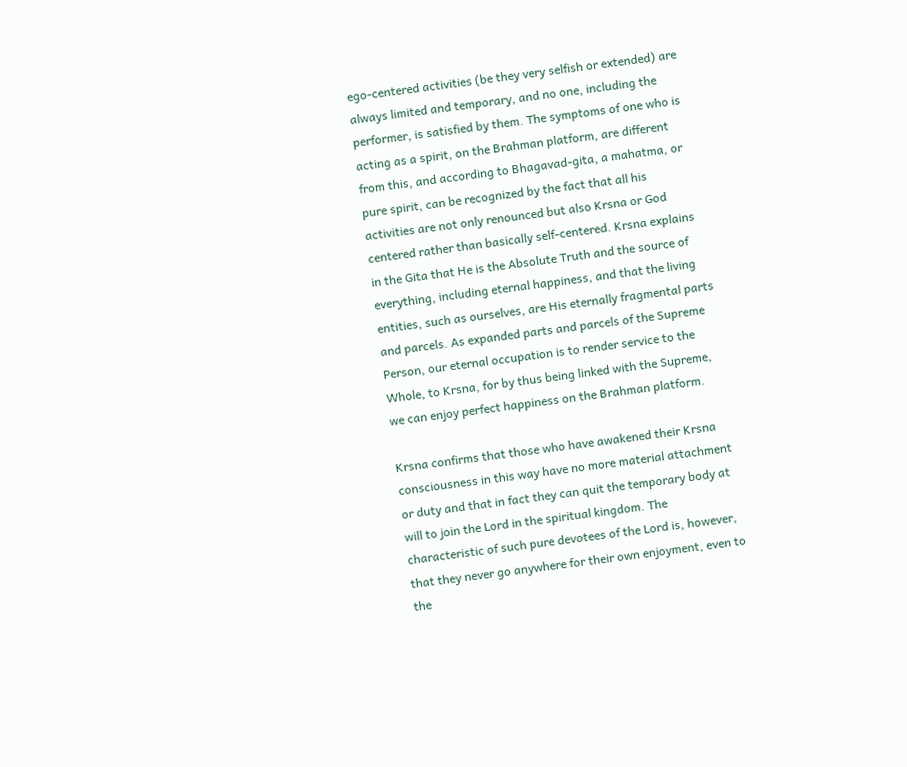ego-centered activities (be they very selfish or extended) are always limited and temporary, and no one, including the performer, is satisfied by them. The symptoms of one who is acting as a spirit, on the Brahman platform, are different from this, and according to Bhagavad-gita, a mahatma, or pure spirit, can be recognized by the fact that all his activities are not only renounced but also Krsna or God centered rather than basically self-centered. Krsna explains in the Gita that He is the Absolute Truth and the source of everything, including eternal happiness, and that the living entities, such as ourselves, are His eternally fragmental parts and parcels. As expanded parts and parcels of the Supreme Person, our eternal occupation is to render service to the Whole, to Krsna, for by thus being linked with the Supreme, we can enjoy perfect happiness on the Brahman platform.

Krsna confirms that those who have awakened their Krsna consciousness in this way have no more material attachment or duty and that in fact they can quit the temporary body at will to join the Lord in the spiritual kingdom. The characteristic of such pure devotees of the Lord is, however, that they never go anywhere for their own enjoyment, even to the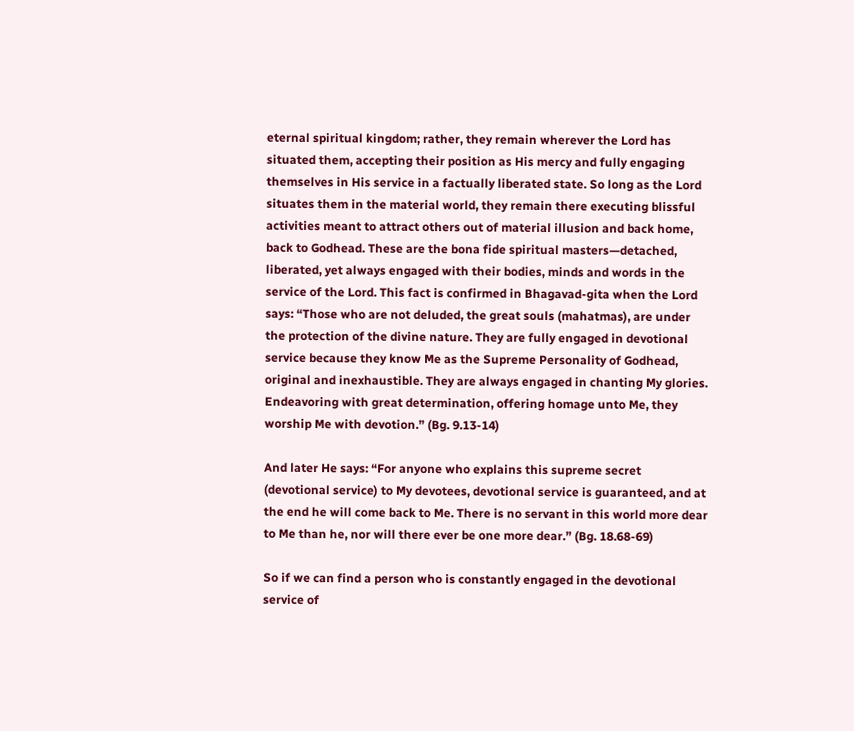eternal spiritual kingdom; rather, they remain wherever the Lord has situated them, accepting their position as His mercy and fully engaging themselves in His service in a factually liberated state. So long as the Lord situates them in the material world, they remain there executing blissful activities meant to attract others out of material illusion and back home, back to Godhead. These are the bona fide spiritual masters—detached, liberated, yet always engaged with their bodies, minds and words in the service of the Lord. This fact is confirmed in Bhagavad-gita when the Lord says: “Those who are not deluded, the great souls (mahatmas), are under the protection of the divine nature. They are fully engaged in devotional service because they know Me as the Supreme Personality of Godhead, original and inexhaustible. They are always engaged in chanting My glories. Endeavoring with great determination, offering homage unto Me, they worship Me with devotion.” (Bg. 9.13-14)

And later He says: “For anyone who explains this supreme secret (devotional service) to My devotees, devotional service is guaranteed, and at the end he will come back to Me. There is no servant in this world more dear to Me than he, nor will there ever be one more dear.” (Bg. 18.68-69)

So if we can find a person who is constantly engaged in the devotional service of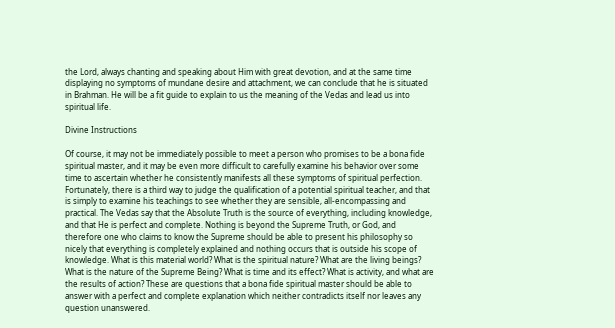the Lord, always chanting and speaking about Him with great devotion, and at the same time displaying no symptoms of mundane desire and attachment, we can conclude that he is situated in Brahman. He will be a fit guide to explain to us the meaning of the Vedas and lead us into spiritual life.

Divine Instructions

Of course, it may not be immediately possible to meet a person who promises to be a bona fide spiritual master, and it may be even more difficult to carefully examine his behavior over some time to ascertain whether he consistently manifests all these symptoms of spiritual perfection. Fortunately, there is a third way to judge the qualification of a potential spiritual teacher, and that is simply to examine his teachings to see whether they are sensible, all-encompassing and practical. The Vedas say that the Absolute Truth is the source of everything, including knowledge, and that He is perfect and complete. Nothing is beyond the Supreme Truth, or God, and therefore one who claims to know the Supreme should be able to present his philosophy so nicely that everything is completely explained and nothing occurs that is outside his scope of knowledge. What is this material world? What is the spiritual nature? What are the living beings? What is the nature of the Supreme Being? What is time and its effect? What is activity, and what are the results of action? These are questions that a bona fide spiritual master should be able to answer with a perfect and complete explanation which neither contradicts itself nor leaves any question unanswered.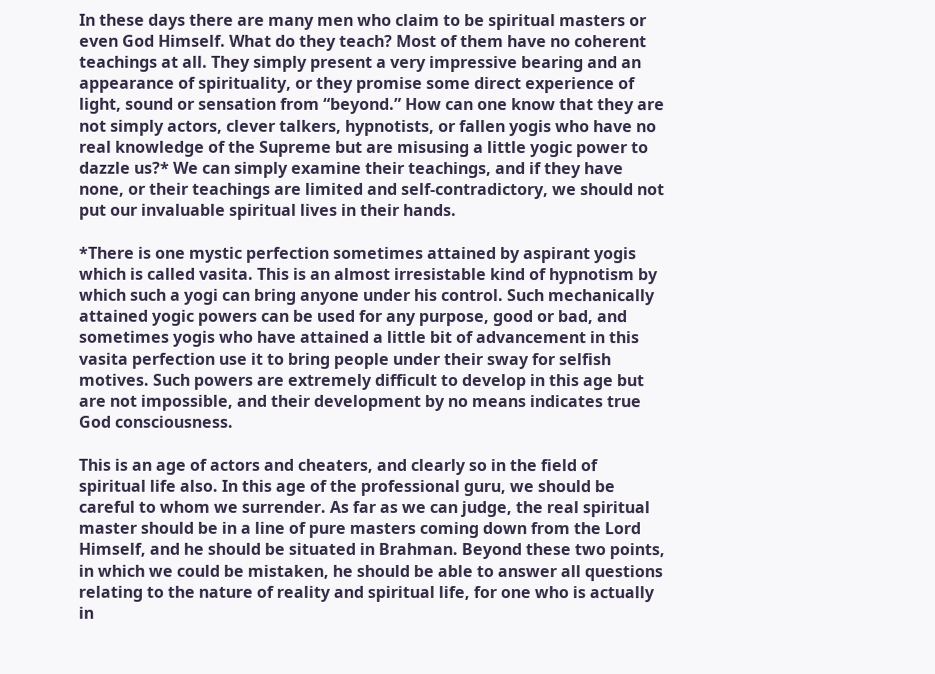In these days there are many men who claim to be spiritual masters or even God Himself. What do they teach? Most of them have no coherent teachings at all. They simply present a very impressive bearing and an appearance of spirituality, or they promise some direct experience of light, sound or sensation from “beyond.” How can one know that they are not simply actors, clever talkers, hypnotists, or fallen yogis who have no real knowledge of the Supreme but are misusing a little yogic power to dazzle us?* We can simply examine their teachings, and if they have none, or their teachings are limited and self-contradictory, we should not put our invaluable spiritual lives in their hands.

*There is one mystic perfection sometimes attained by aspirant yogis which is called vasita. This is an almost irresistable kind of hypnotism by which such a yogi can bring anyone under his control. Such mechanically attained yogic powers can be used for any purpose, good or bad, and sometimes yogis who have attained a little bit of advancement in this vasita perfection use it to bring people under their sway for selfish motives. Such powers are extremely difficult to develop in this age but are not impossible, and their development by no means indicates true God consciousness.

This is an age of actors and cheaters, and clearly so in the field of spiritual life also. In this age of the professional guru, we should be careful to whom we surrender. As far as we can judge, the real spiritual master should be in a line of pure masters coming down from the Lord Himself, and he should be situated in Brahman. Beyond these two points, in which we could be mistaken, he should be able to answer all questions relating to the nature of reality and spiritual life, for one who is actually in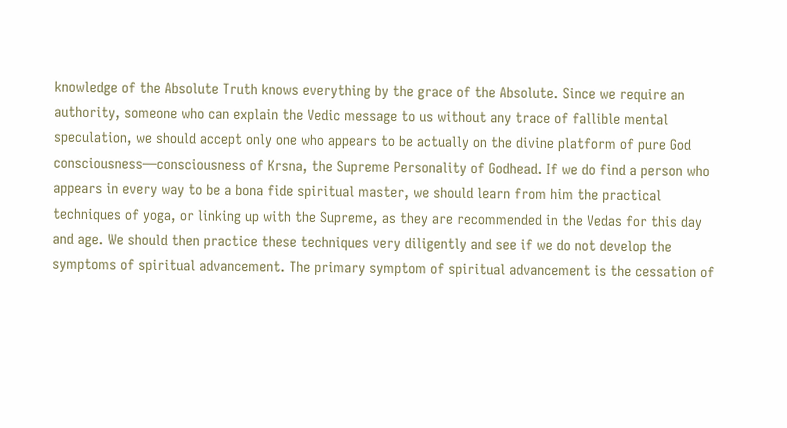knowledge of the Absolute Truth knows everything by the grace of the Absolute. Since we require an authority, someone who can explain the Vedic message to us without any trace of fallible mental speculation, we should accept only one who appears to be actually on the divine platform of pure God consciousness—consciousness of Krsna, the Supreme Personality of Godhead. If we do find a person who appears in every way to be a bona fide spiritual master, we should learn from him the practical techniques of yoga, or linking up with the Supreme, as they are recommended in the Vedas for this day and age. We should then practice these techniques very diligently and see if we do not develop the symptoms of spiritual advancement. The primary symptom of spiritual advancement is the cessation of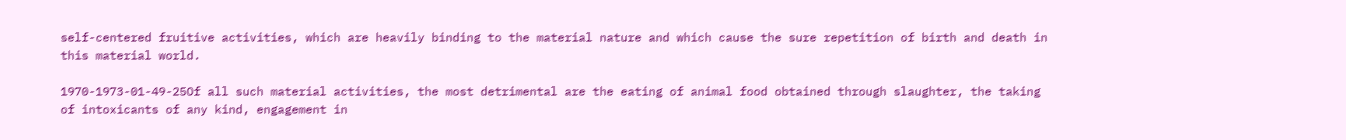self-centered fruitive activities, which are heavily binding to the material nature and which cause the sure repetition of birth and death in this material world.

1970-1973-01-49-25Of all such material activities, the most detrimental are the eating of animal food obtained through slaughter, the taking of intoxicants of any kind, engagement in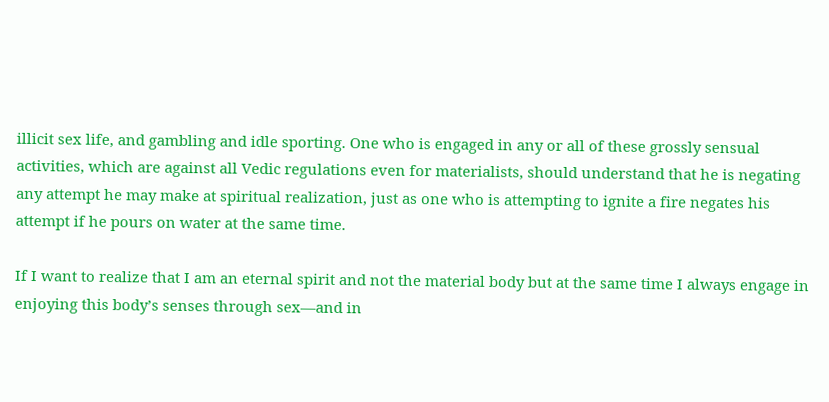illicit sex life, and gambling and idle sporting. One who is engaged in any or all of these grossly sensual activities, which are against all Vedic regulations even for materialists, should understand that he is negating any attempt he may make at spiritual realization, just as one who is attempting to ignite a fire negates his attempt if he pours on water at the same time.

If I want to realize that I am an eternal spirit and not the material body but at the same time I always engage in enjoying this body’s senses through sex—and in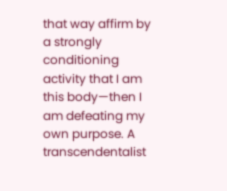that way affirm by a strongly conditioning activity that I am this body—then I am defeating my own purpose. A transcendentalist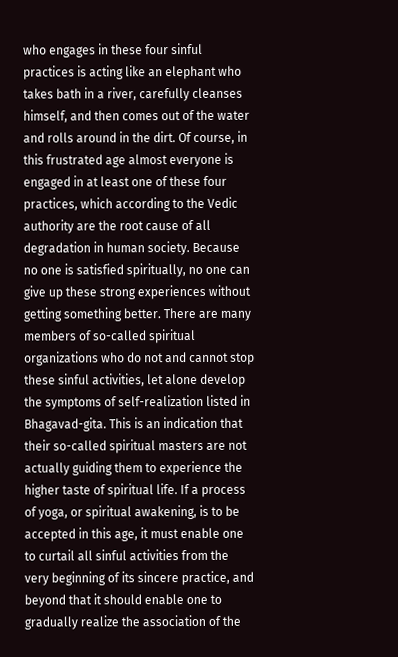who engages in these four sinful practices is acting like an elephant who takes bath in a river, carefully cleanses himself, and then comes out of the water and rolls around in the dirt. Of course, in this frustrated age almost everyone is engaged in at least one of these four practices, which according to the Vedic authority are the root cause of all degradation in human society. Because no one is satisfied spiritually, no one can give up these strong experiences without getting something better. There are many members of so-called spiritual organizations who do not and cannot stop these sinful activities, let alone develop the symptoms of self-realization listed in Bhagavad-gita. This is an indication that their so-called spiritual masters are not actually guiding them to experience the higher taste of spiritual life. If a process of yoga, or spiritual awakening, is to be accepted in this age, it must enable one to curtail all sinful activities from the very beginning of its sincere practice, and beyond that it should enable one to gradually realize the association of the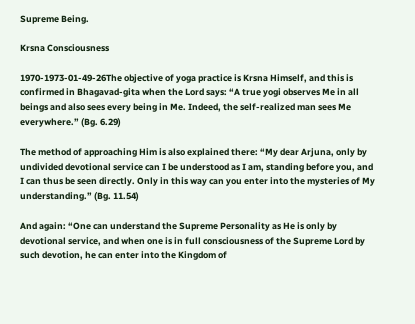Supreme Being.

Krsna Consciousness

1970-1973-01-49-26The objective of yoga practice is Krsna Himself, and this is confirmed in Bhagavad-gita when the Lord says: “A true yogi observes Me in all beings and also sees every being in Me. Indeed, the self-realized man sees Me everywhere.” (Bg. 6.29)

The method of approaching Him is also explained there: “My dear Arjuna, only by undivided devotional service can I be understood as I am, standing before you, and I can thus be seen directly. Only in this way can you enter into the mysteries of My understanding.” (Bg. 11.54)

And again: “One can understand the Supreme Personality as He is only by devotional service, and when one is in full consciousness of the Supreme Lord by such devotion, he can enter into the Kingdom of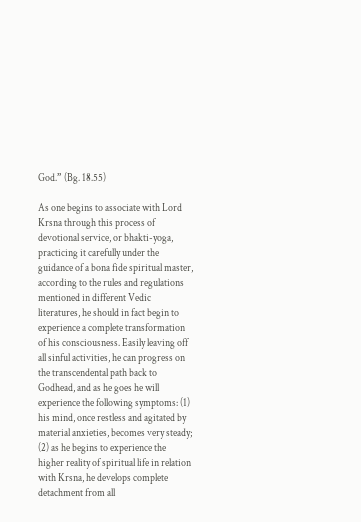God.” (Bg. 18.55)

As one begins to associate with Lord Krsna through this process of devotional service, or bhakti-yoga, practicing it carefully under the guidance of a bona fide spiritual master, according to the rules and regulations mentioned in different Vedic literatures, he should in fact begin to experience a complete transformation of his consciousness. Easily leaving off all sinful activities, he can progress on the transcendental path back to Godhead, and as he goes he will experience the following symptoms: (1) his mind, once restless and agitated by material anxieties, becomes very steady; (2) as he begins to experience the higher reality of spiritual life in relation with Krsna, he develops complete detachment from all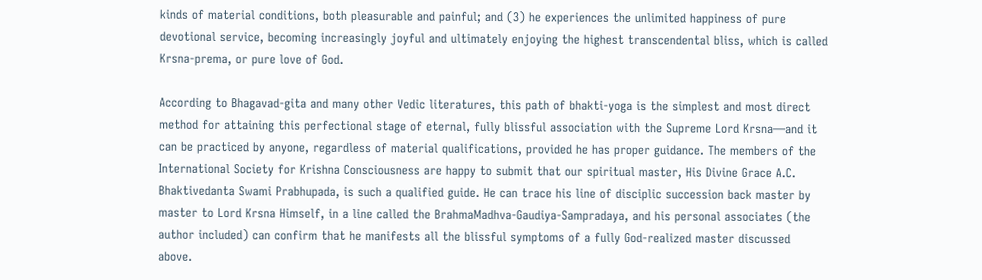kinds of material conditions, both pleasurable and painful; and (3) he experiences the unlimited happiness of pure devotional service, becoming increasingly joyful and ultimately enjoying the highest transcendental bliss, which is called Krsna-prema, or pure love of God.

According to Bhagavad-gita and many other Vedic literatures, this path of bhakti-yoga is the simplest and most direct method for attaining this perfectional stage of eternal, fully blissful association with the Supreme Lord Krsna—and it can be practiced by anyone, regardless of material qualifications, provided he has proper guidance. The members of the International Society for Krishna Consciousness are happy to submit that our spiritual master, His Divine Grace A.C. Bhaktivedanta Swami Prabhupada, is such a qualified guide. He can trace his line of disciplic succession back master by master to Lord Krsna Himself, in a line called the BrahmaMadhva-Gaudiya-Sampradaya, and his personal associates (the author included) can confirm that he manifests all the blissful symptoms of a fully God-realized master discussed above.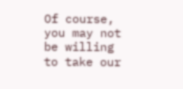Of course, you may not be willing to take our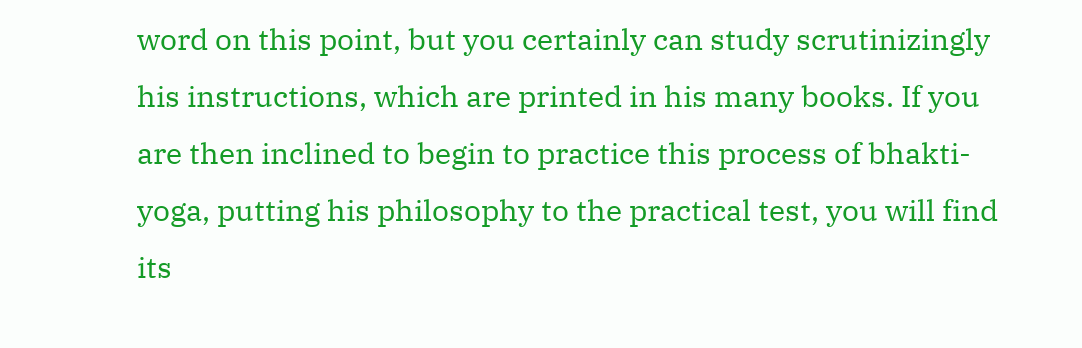word on this point, but you certainly can study scrutinizingly his instructions, which are printed in his many books. If you are then inclined to begin to practice this process of bhakti-yoga, putting his philosophy to the practical test, you will find its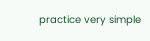practice very simple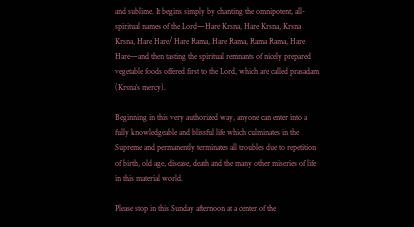and sublime. It begins simply by chanting the omnipotent, all-spiritual names of the Lord—Hare Krsna, Hare Krsna, Krsna Krsna, Hare Hare/ Hare Rama, Hare Rama, Rama Rama, Hare Hare—and then tasting the spiritual remnants of nicely prepared vegetable foods offered first to the Lord, which are called prasadam (Krsna’s mercy).

Beginning in this very authorized way, anyone can enter into a fully knowledgeable and blissful life which culminates in the Supreme and permanently terminates all troubles due to repetition of birth, old age, disease, death and the many other miseries of life in this material world.

Please stop in this Sunday afternoon at a center of the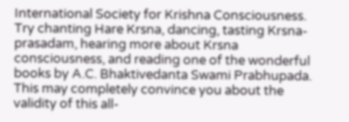International Society for Krishna Consciousness. Try chanting Hare Krsna, dancing, tasting Krsna-prasadam, hearing more about Krsna consciousness, and reading one of the wonderful books by A.C. Bhaktivedanta Swami Prabhupada. This may completely convince you about the validity of this all-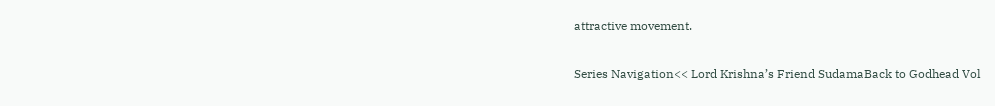attractive movement.

Series Navigation<< Lord Krishna’s Friend SudamaBack to Godhead Vol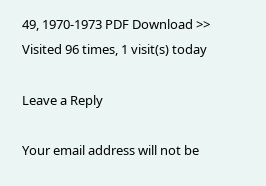49, 1970-1973 PDF Download >>
Visited 96 times, 1 visit(s) today

Leave a Reply

Your email address will not be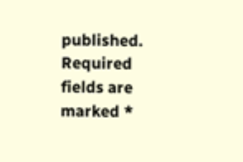published. Required fields are marked *